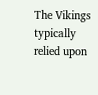The Vikings typically relied upon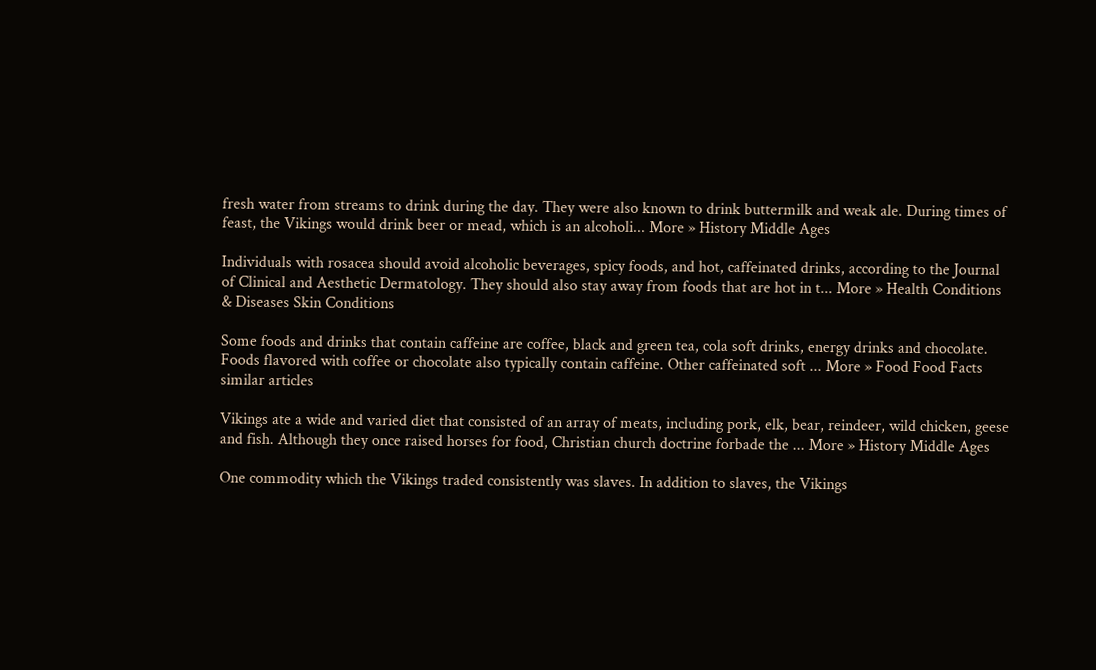fresh water from streams to drink during the day. They were also known to drink buttermilk and weak ale. During times of feast, the Vikings would drink beer or mead, which is an alcoholi... More » History Middle Ages

Individuals with rosacea should avoid alcoholic beverages, spicy foods, and hot, caffeinated drinks, according to the Journal of Clinical and Aesthetic Dermatology. They should also stay away from foods that are hot in t... More » Health Conditions & Diseases Skin Conditions

Some foods and drinks that contain caffeine are coffee, black and green tea, cola soft drinks, energy drinks and chocolate. Foods flavored with coffee or chocolate also typically contain caffeine. Other caffeinated soft ... More » Food Food Facts
similar articles

Vikings ate a wide and varied diet that consisted of an array of meats, including pork, elk, bear, reindeer, wild chicken, geese and fish. Although they once raised horses for food, Christian church doctrine forbade the ... More » History Middle Ages

One commodity which the Vikings traded consistently was slaves. In addition to slaves, the Vikings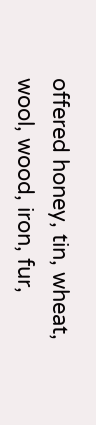offered honey, tin, wheat, wool, wood, iron, fur,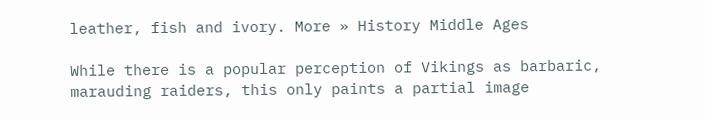leather, fish and ivory. More » History Middle Ages

While there is a popular perception of Vikings as barbaric, marauding raiders, this only paints a partial image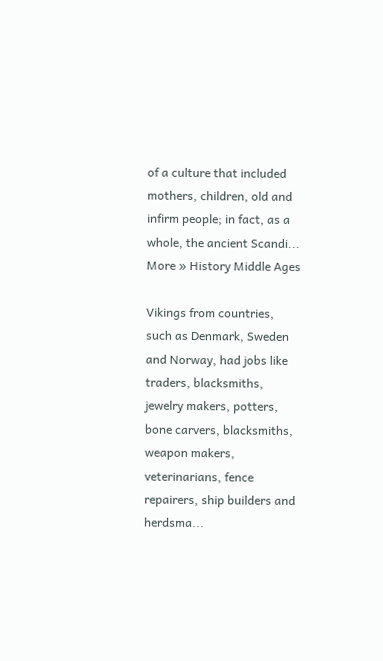of a culture that included mothers, children, old and infirm people; in fact, as a whole, the ancient Scandi... More » History Middle Ages

Vikings from countries, such as Denmark, Sweden and Norway, had jobs like traders, blacksmiths, jewelry makers, potters, bone carvers, blacksmiths, weapon makers, veterinarians, fence repairers, ship builders and herdsma...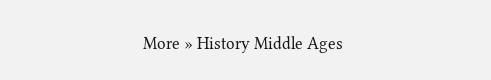More » History Middle Ages